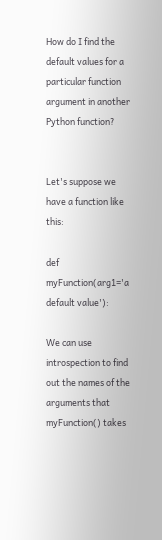How do I find the default values for a particular function argument in another Python function?


Let's suppose we have a function like this:

def myFunction(arg1='a default value'):

We can use introspection to find out the names of the arguments that myFunction() takes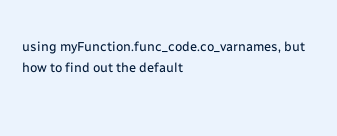using myFunction.func_code.co_varnames, but how to find out the default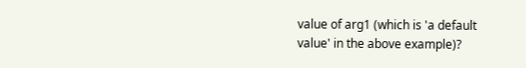value of arg1 (which is 'a default value' in the above example)?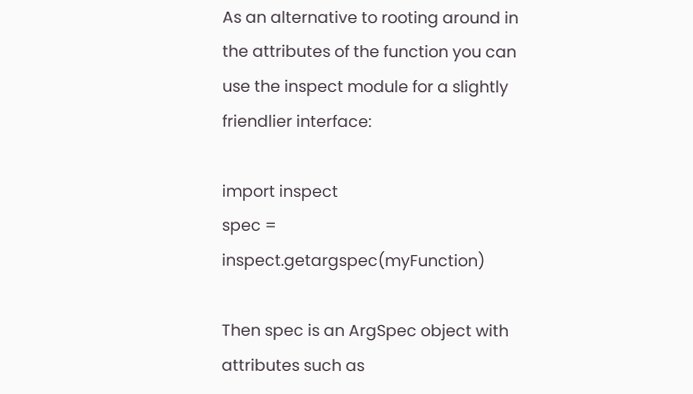As an alternative to rooting around in the attributes of the function you can use the inspect module for a slightly friendlier interface:

import inspect
spec = inspect.getargspec(myFunction)

Then spec is an ArgSpec object with attributes such as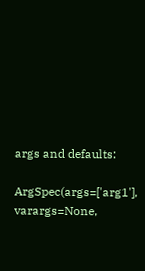args and defaults:

ArgSpec(args=['arg1'], varargs=None,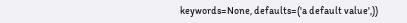keywords=None, defaults=('a default value',))